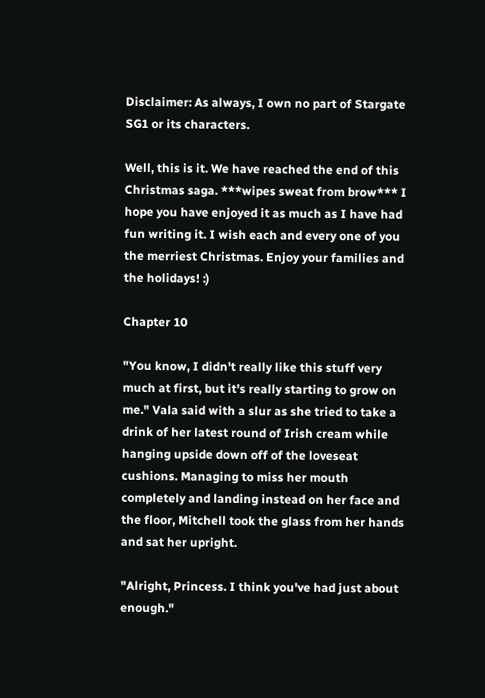Disclaimer: As always, I own no part of Stargate SG1 or its characters.

Well, this is it. We have reached the end of this Christmas saga. ***wipes sweat from brow*** I hope you have enjoyed it as much as I have had fun writing it. I wish each and every one of you the merriest Christmas. Enjoy your families and the holidays! :)

Chapter 10

"You know, I didn't really like this stuff very much at first, but it's really starting to grow on me." Vala said with a slur as she tried to take a drink of her latest round of Irish cream while hanging upside down off of the loveseat cushions. Managing to miss her mouth completely and landing instead on her face and the floor, Mitchell took the glass from her hands and sat her upright.

"Alright, Princess. I think you've had just about enough."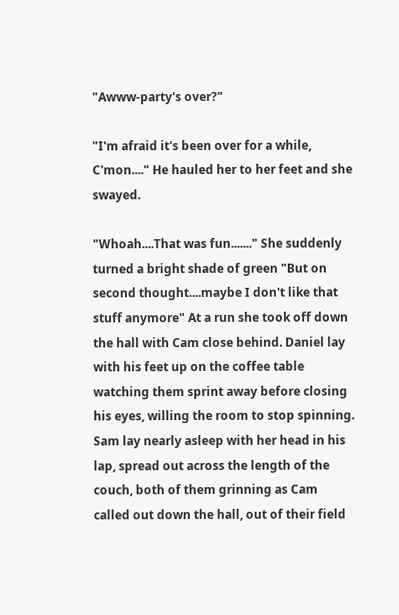"Awww-party's over?"

"I'm afraid it's been over for a while, C'mon...." He hauled her to her feet and she swayed.

"Whoah....That was fun......." She suddenly turned a bright shade of green "But on second thought....maybe I don't like that stuff anymore" At a run she took off down the hall with Cam close behind. Daniel lay with his feet up on the coffee table watching them sprint away before closing his eyes, willing the room to stop spinning. Sam lay nearly asleep with her head in his lap, spread out across the length of the couch, both of them grinning as Cam called out down the hall, out of their field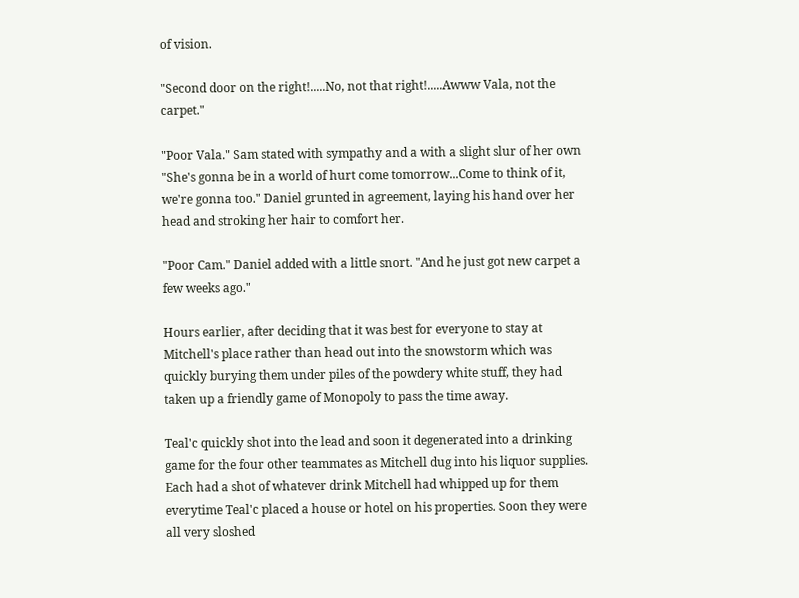of vision.

"Second door on the right!.....No, not that right!.....Awww Vala, not the carpet."

"Poor Vala." Sam stated with sympathy and a with a slight slur of her own "She's gonna be in a world of hurt come tomorrow...Come to think of it, we're gonna too." Daniel grunted in agreement, laying his hand over her head and stroking her hair to comfort her.

"Poor Cam." Daniel added with a little snort. "And he just got new carpet a few weeks ago."

Hours earlier, after deciding that it was best for everyone to stay at Mitchell's place rather than head out into the snowstorm which was quickly burying them under piles of the powdery white stuff, they had taken up a friendly game of Monopoly to pass the time away.

Teal'c quickly shot into the lead and soon it degenerated into a drinking game for the four other teammates as Mitchell dug into his liquor supplies. Each had a shot of whatever drink Mitchell had whipped up for them everytime Teal'c placed a house or hotel on his properties. Soon they were all very sloshed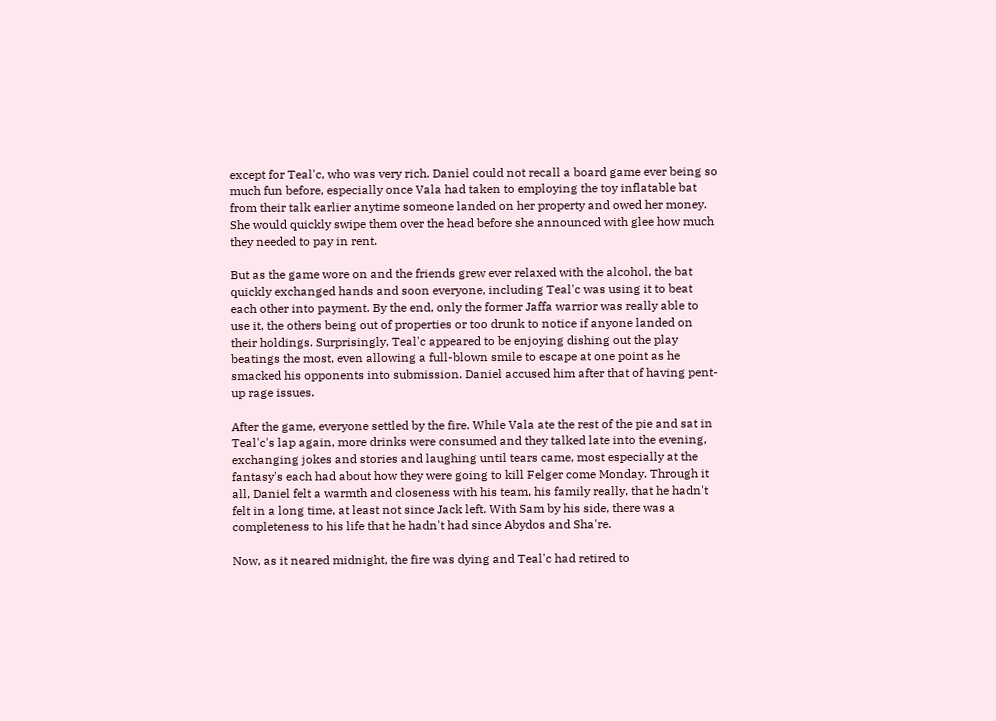except for Teal'c, who was very rich. Daniel could not recall a board game ever being so much fun before, especially once Vala had taken to employing the toy inflatable bat from their talk earlier anytime someone landed on her property and owed her money. She would quickly swipe them over the head before she announced with glee how much they needed to pay in rent.

But as the game wore on and the friends grew ever relaxed with the alcohol, the bat quickly exchanged hands and soon everyone, including Teal'c was using it to beat each other into payment. By the end, only the former Jaffa warrior was really able to use it, the others being out of properties or too drunk to notice if anyone landed on their holdings. Surprisingly, Teal'c appeared to be enjoying dishing out the play beatings the most, even allowing a full-blown smile to escape at one point as he smacked his opponents into submission. Daniel accused him after that of having pent-up rage issues.

After the game, everyone settled by the fire. While Vala ate the rest of the pie and sat in Teal'c's lap again, more drinks were consumed and they talked late into the evening, exchanging jokes and stories and laughing until tears came, most especially at the fantasy's each had about how they were going to kill Felger come Monday. Through it all, Daniel felt a warmth and closeness with his team, his family really, that he hadn't felt in a long time, at least not since Jack left. With Sam by his side, there was a completeness to his life that he hadn't had since Abydos and Sha're.

Now, as it neared midnight, the fire was dying and Teal'c had retired to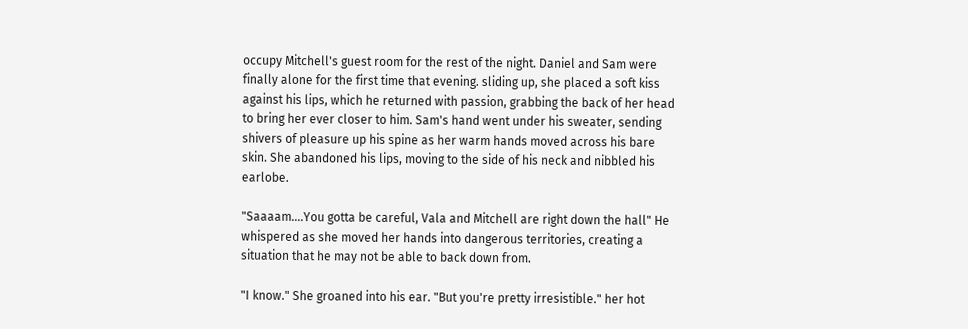occupy Mitchell's guest room for the rest of the night. Daniel and Sam were finally alone for the first time that evening. sliding up, she placed a soft kiss against his lips, which he returned with passion, grabbing the back of her head to bring her ever closer to him. Sam's hand went under his sweater, sending shivers of pleasure up his spine as her warm hands moved across his bare skin. She abandoned his lips, moving to the side of his neck and nibbled his earlobe.

"Saaaam....You gotta be careful, Vala and Mitchell are right down the hall" He whispered as she moved her hands into dangerous territories, creating a situation that he may not be able to back down from.

"I know." She groaned into his ear. "But you're pretty irresistible." her hot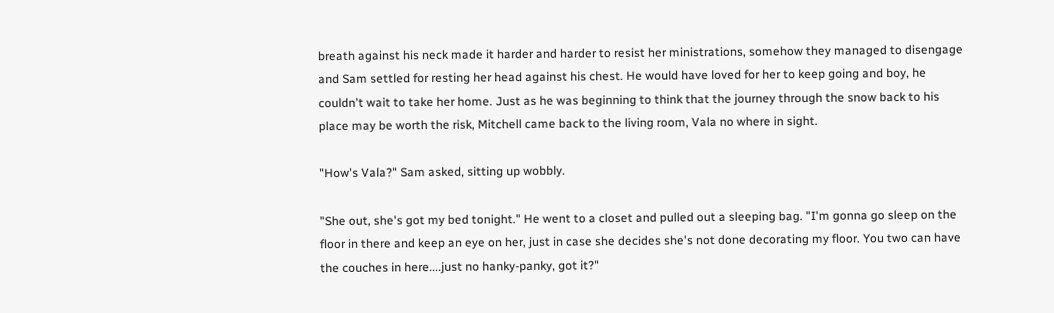breath against his neck made it harder and harder to resist her ministrations, somehow they managed to disengage and Sam settled for resting her head against his chest. He would have loved for her to keep going and boy, he couldn't wait to take her home. Just as he was beginning to think that the journey through the snow back to his place may be worth the risk, Mitchell came back to the living room, Vala no where in sight.

"How's Vala?" Sam asked, sitting up wobbly.

"She out, she's got my bed tonight." He went to a closet and pulled out a sleeping bag. "I'm gonna go sleep on the floor in there and keep an eye on her, just in case she decides she's not done decorating my floor. You two can have the couches in here....just no hanky-panky, got it?"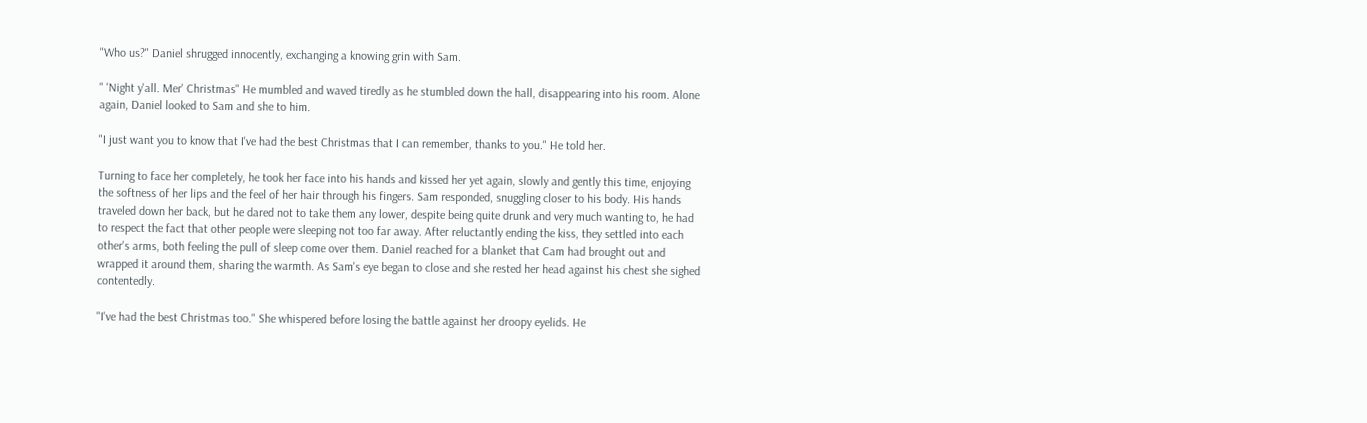"Who us?" Daniel shrugged innocently, exchanging a knowing grin with Sam.

" 'Night y'all. Mer' Christmas" He mumbled and waved tiredly as he stumbled down the hall, disappearing into his room. Alone again, Daniel looked to Sam and she to him.

"I just want you to know that I've had the best Christmas that I can remember, thanks to you." He told her.

Turning to face her completely, he took her face into his hands and kissed her yet again, slowly and gently this time, enjoying the softness of her lips and the feel of her hair through his fingers. Sam responded, snuggling closer to his body. His hands traveled down her back, but he dared not to take them any lower, despite being quite drunk and very much wanting to, he had to respect the fact that other people were sleeping not too far away. After reluctantly ending the kiss, they settled into each other's arms, both feeling the pull of sleep come over them. Daniel reached for a blanket that Cam had brought out and wrapped it around them, sharing the warmth. As Sam's eye began to close and she rested her head against his chest she sighed contentedly.

"I've had the best Christmas too." She whispered before losing the battle against her droopy eyelids. He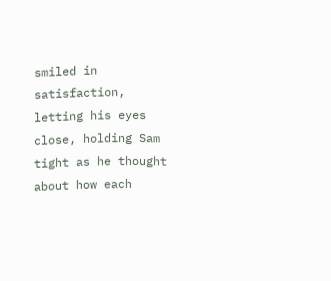smiled in satisfaction, letting his eyes close, holding Sam tight as he thought about how each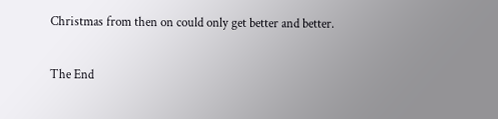Christmas from then on could only get better and better.

The End